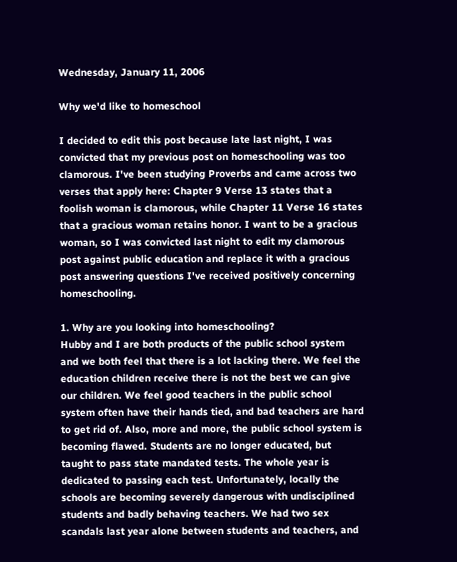Wednesday, January 11, 2006

Why we'd like to homeschool

I decided to edit this post because late last night, I was convicted that my previous post on homeschooling was too clamorous. I've been studying Proverbs and came across two verses that apply here: Chapter 9 Verse 13 states that a foolish woman is clamorous, while Chapter 11 Verse 16 states that a gracious woman retains honor. I want to be a gracious woman, so I was convicted last night to edit my clamorous post against public education and replace it with a gracious post answering questions I've received positively concerning homeschooling.

1. Why are you looking into homeschooling?
Hubby and I are both products of the public school system and we both feel that there is a lot lacking there. We feel the education children receive there is not the best we can give our children. We feel good teachers in the public school system often have their hands tied, and bad teachers are hard to get rid of. Also, more and more, the public school system is becoming flawed. Students are no longer educated, but taught to pass state mandated tests. The whole year is dedicated to passing each test. Unfortunately, locally the schools are becoming severely dangerous with undisciplined students and badly behaving teachers. We had two sex scandals last year alone between students and teachers, and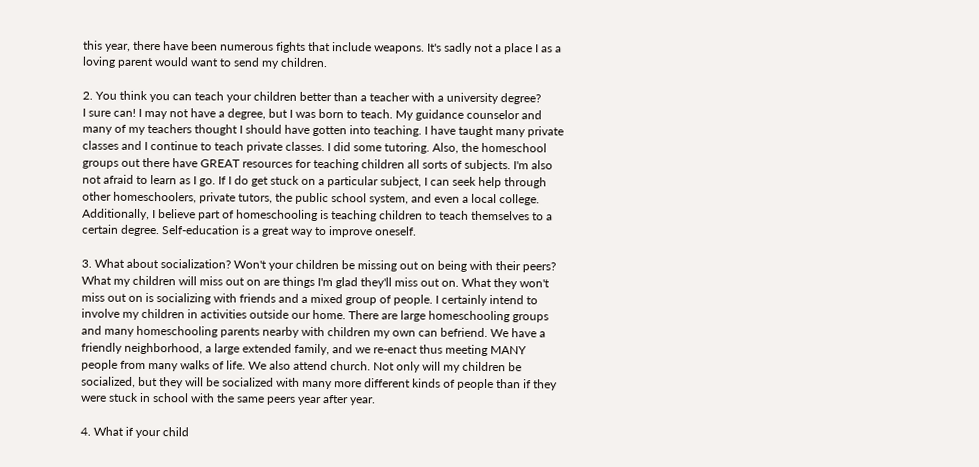this year, there have been numerous fights that include weapons. It's sadly not a place I as a loving parent would want to send my children.

2. You think you can teach your children better than a teacher with a university degree?
I sure can! I may not have a degree, but I was born to teach. My guidance counselor and many of my teachers thought I should have gotten into teaching. I have taught many private classes and I continue to teach private classes. I did some tutoring. Also, the homeschool groups out there have GREAT resources for teaching children all sorts of subjects. I'm also not afraid to learn as I go. If I do get stuck on a particular subject, I can seek help through other homeschoolers, private tutors, the public school system, and even a local college. Additionally, I believe part of homeschooling is teaching children to teach themselves to a certain degree. Self-education is a great way to improve oneself.

3. What about socialization? Won't your children be missing out on being with their peers?
What my children will miss out on are things I'm glad they'll miss out on. What they won't miss out on is socializing with friends and a mixed group of people. I certainly intend to involve my children in activities outside our home. There are large homeschooling groups and many homeschooling parents nearby with children my own can befriend. We have a friendly neighborhood, a large extended family, and we re-enact thus meeting MANY people from many walks of life. We also attend church. Not only will my children be socialized, but they will be socialized with many more different kinds of people than if they were stuck in school with the same peers year after year.

4. What if your child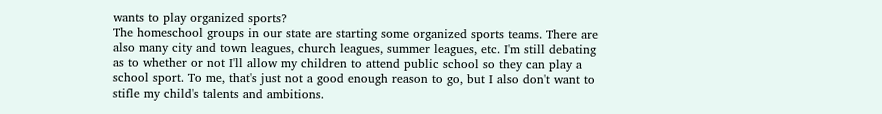wants to play organized sports?
The homeschool groups in our state are starting some organized sports teams. There are also many city and town leagues, church leagues, summer leagues, etc. I'm still debating as to whether or not I'll allow my children to attend public school so they can play a school sport. To me, that's just not a good enough reason to go, but I also don't want to stifle my child's talents and ambitions.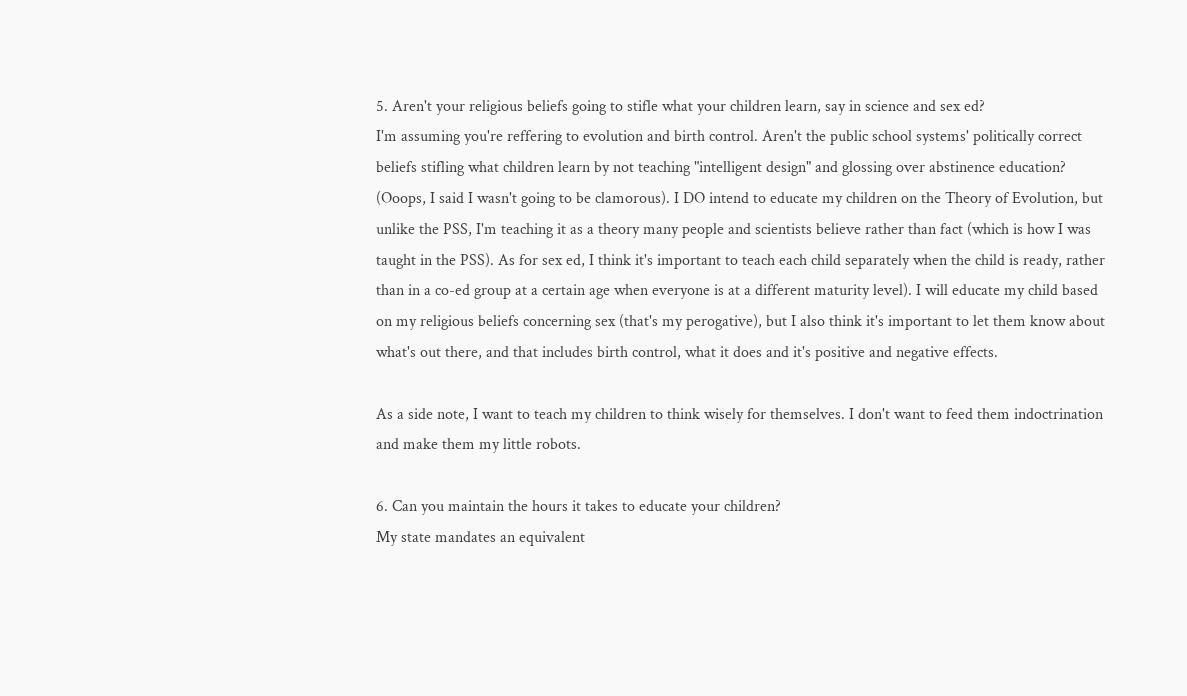5. Aren't your religious beliefs going to stifle what your children learn, say in science and sex ed?
I'm assuming you're reffering to evolution and birth control. Aren't the public school systems' politically correct beliefs stifling what children learn by not teaching "intelligent design" and glossing over abstinence education? (Ooops, I said I wasn't going to be clamorous). I DO intend to educate my children on the Theory of Evolution, but unlike the PSS, I'm teaching it as a theory many people and scientists believe rather than fact (which is how I was taught in the PSS). As for sex ed, I think it's important to teach each child separately when the child is ready, rather than in a co-ed group at a certain age when everyone is at a different maturity level). I will educate my child based on my religious beliefs concerning sex (that's my perogative), but I also think it's important to let them know about what's out there, and that includes birth control, what it does and it's positive and negative effects.

As a side note, I want to teach my children to think wisely for themselves. I don't want to feed them indoctrination and make them my little robots.

6. Can you maintain the hours it takes to educate your children?
My state mandates an equivalent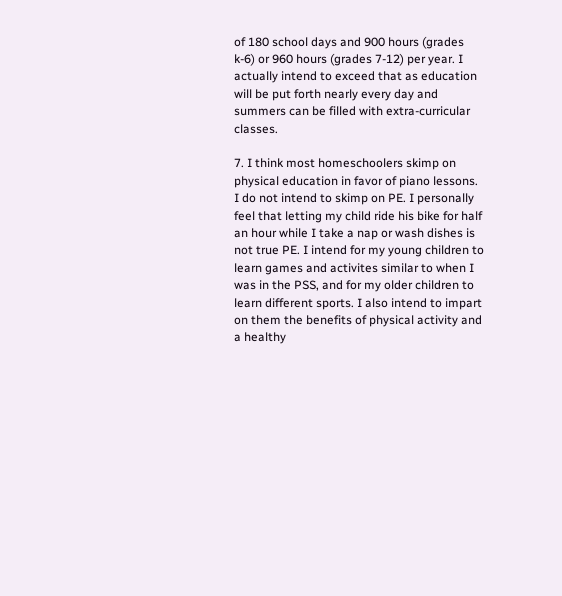of 180 school days and 900 hours (grades k-6) or 960 hours (grades 7-12) per year. I actually intend to exceed that as education will be put forth nearly every day and summers can be filled with extra-curricular classes.

7. I think most homeschoolers skimp on physical education in favor of piano lessons.
I do not intend to skimp on PE. I personally feel that letting my child ride his bike for half an hour while I take a nap or wash dishes is not true PE. I intend for my young children to learn games and activites similar to when I was in the PSS, and for my older children to learn different sports. I also intend to impart on them the benefits of physical activity and a healthy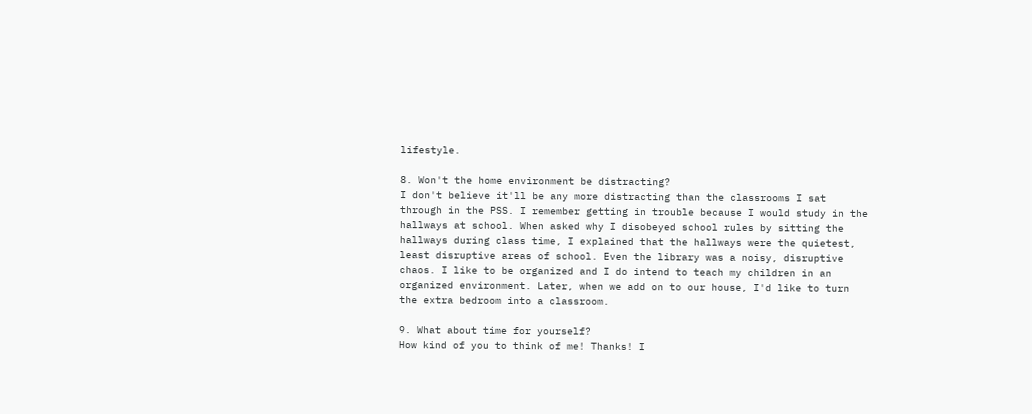lifestyle.

8. Won't the home environment be distracting?
I don't believe it'll be any more distracting than the classrooms I sat through in the PSS. I remember getting in trouble because I would study in the hallways at school. When asked why I disobeyed school rules by sitting the hallways during class time, I explained that the hallways were the quietest, least disruptive areas of school. Even the library was a noisy, disruptive chaos. I like to be organized and I do intend to teach my children in an organized environment. Later, when we add on to our house, I'd like to turn the extra bedroom into a classroom.

9. What about time for yourself?
How kind of you to think of me! Thanks! I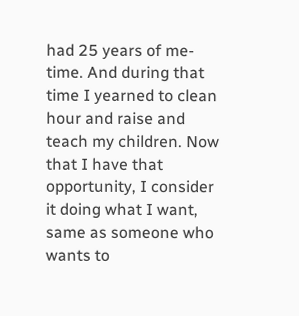had 25 years of me-time. And during that time I yearned to clean hour and raise and teach my children. Now that I have that opportunity, I consider it doing what I want, same as someone who wants to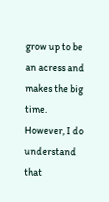grow up to be an acress and makes the big time. However, I do understand that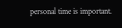personal time is important.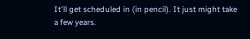It'll get scheduled in (in pencil). It just might take a few years.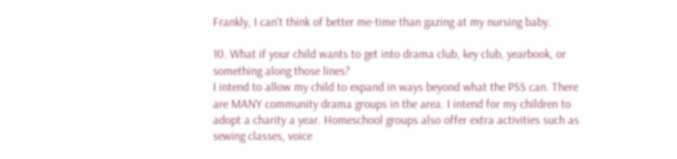Frankly, I can't think of better me-time than gazing at my nursing baby.

10. What if your child wants to get into drama club, key club, yearbook, or something along those lines?
I intend to allow my child to expand in ways beyond what the PSS can. There are MANY community drama groups in the area. I intend for my children to adopt a charity a year. Homeschool groups also offer extra activities such as sewing classes, voice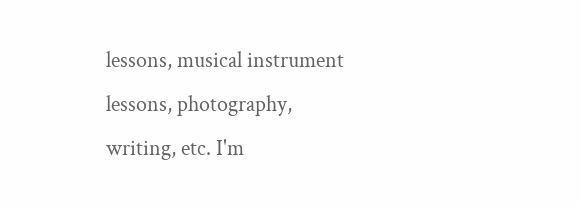lessons, musical instrument lessons, photography, writing, etc. I'm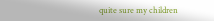quite sure my children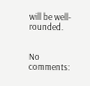will be well-rounded.


No comments: